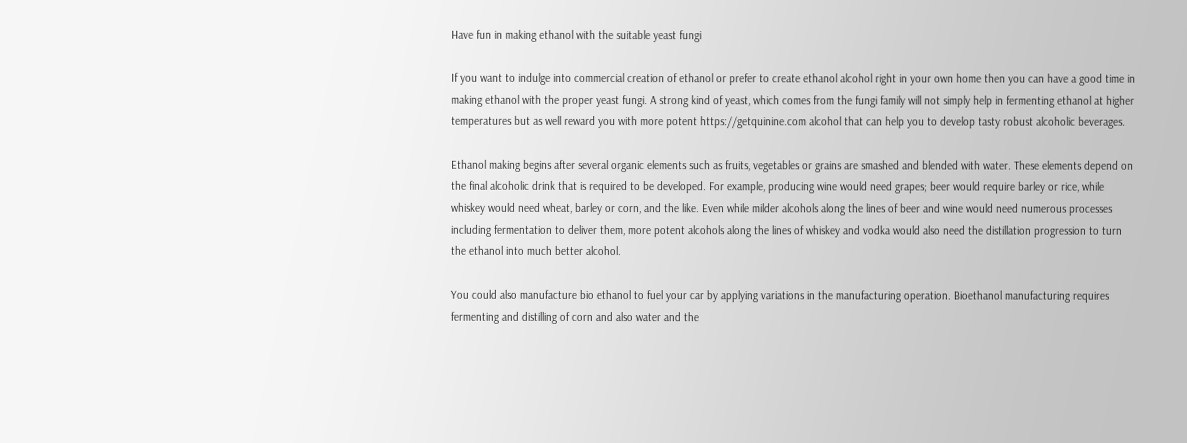Have fun in making ethanol with the suitable yeast fungi

If you want to indulge into commercial creation of ethanol or prefer to create ethanol alcohol right in your own home then you can have a good time in making ethanol with the proper yeast fungi. A strong kind of yeast, which comes from the fungi family will not simply help in fermenting ethanol at higher temperatures but as well reward you with more potent https://getquinine.com alcohol that can help you to develop tasty robust alcoholic beverages.

Ethanol making begins after several organic elements such as fruits, vegetables or grains are smashed and blended with water. These elements depend on the final alcoholic drink that is required to be developed. For example, producing wine would need grapes; beer would require barley or rice, while whiskey would need wheat, barley or corn, and the like. Even while milder alcohols along the lines of beer and wine would need numerous processes including fermentation to deliver them, more potent alcohols along the lines of whiskey and vodka would also need the distillation progression to turn the ethanol into much better alcohol.

You could also manufacture bio ethanol to fuel your car by applying variations in the manufacturing operation. Bioethanol manufacturing requires fermenting and distilling of corn and also water and the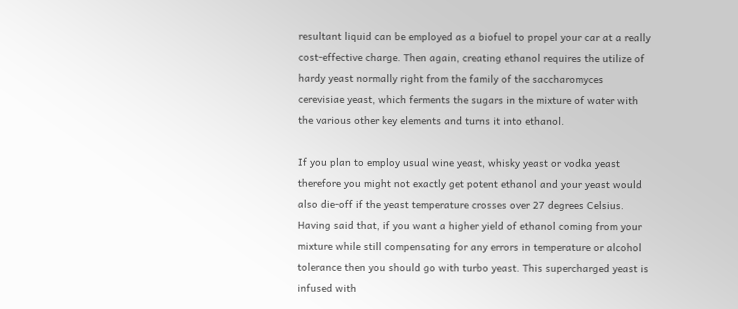resultant liquid can be employed as a biofuel to propel your car at a really cost-effective charge. Then again, creating ethanol requires the utilize of hardy yeast normally right from the family of the saccharomyces cerevisiae yeast, which ferments the sugars in the mixture of water with the various other key elements and turns it into ethanol.

If you plan to employ usual wine yeast, whisky yeast or vodka yeast therefore you might not exactly get potent ethanol and your yeast would also die-off if the yeast temperature crosses over 27 degrees Celsius. Having said that, if you want a higher yield of ethanol coming from your mixture while still compensating for any errors in temperature or alcohol tolerance then you should go with turbo yeast. This supercharged yeast is infused with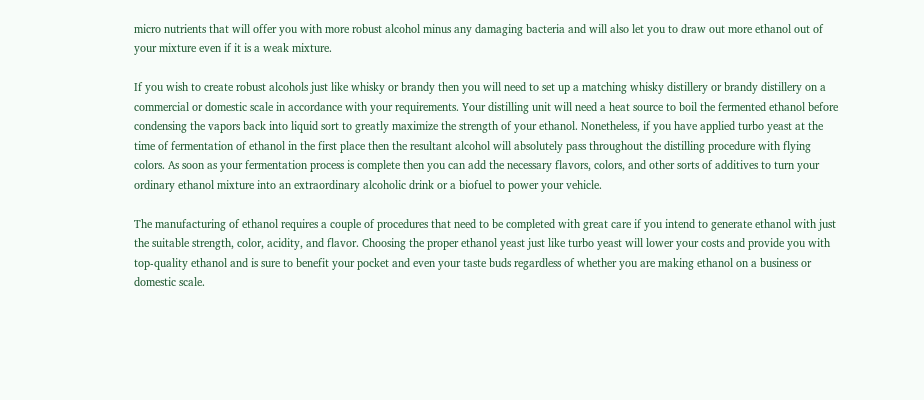micro nutrients that will offer you with more robust alcohol minus any damaging bacteria and will also let you to draw out more ethanol out of your mixture even if it is a weak mixture.

If you wish to create robust alcohols just like whisky or brandy then you will need to set up a matching whisky distillery or brandy distillery on a commercial or domestic scale in accordance with your requirements. Your distilling unit will need a heat source to boil the fermented ethanol before condensing the vapors back into liquid sort to greatly maximize the strength of your ethanol. Nonetheless, if you have applied turbo yeast at the time of fermentation of ethanol in the first place then the resultant alcohol will absolutely pass throughout the distilling procedure with flying colors. As soon as your fermentation process is complete then you can add the necessary flavors, colors, and other sorts of additives to turn your ordinary ethanol mixture into an extraordinary alcoholic drink or a biofuel to power your vehicle.

The manufacturing of ethanol requires a couple of procedures that need to be completed with great care if you intend to generate ethanol with just the suitable strength, color, acidity, and flavor. Choosing the proper ethanol yeast just like turbo yeast will lower your costs and provide you with top-quality ethanol and is sure to benefit your pocket and even your taste buds regardless of whether you are making ethanol on a business or domestic scale.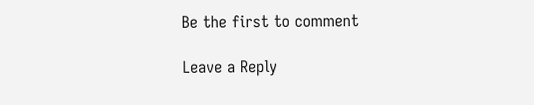Be the first to comment

Leave a Reply